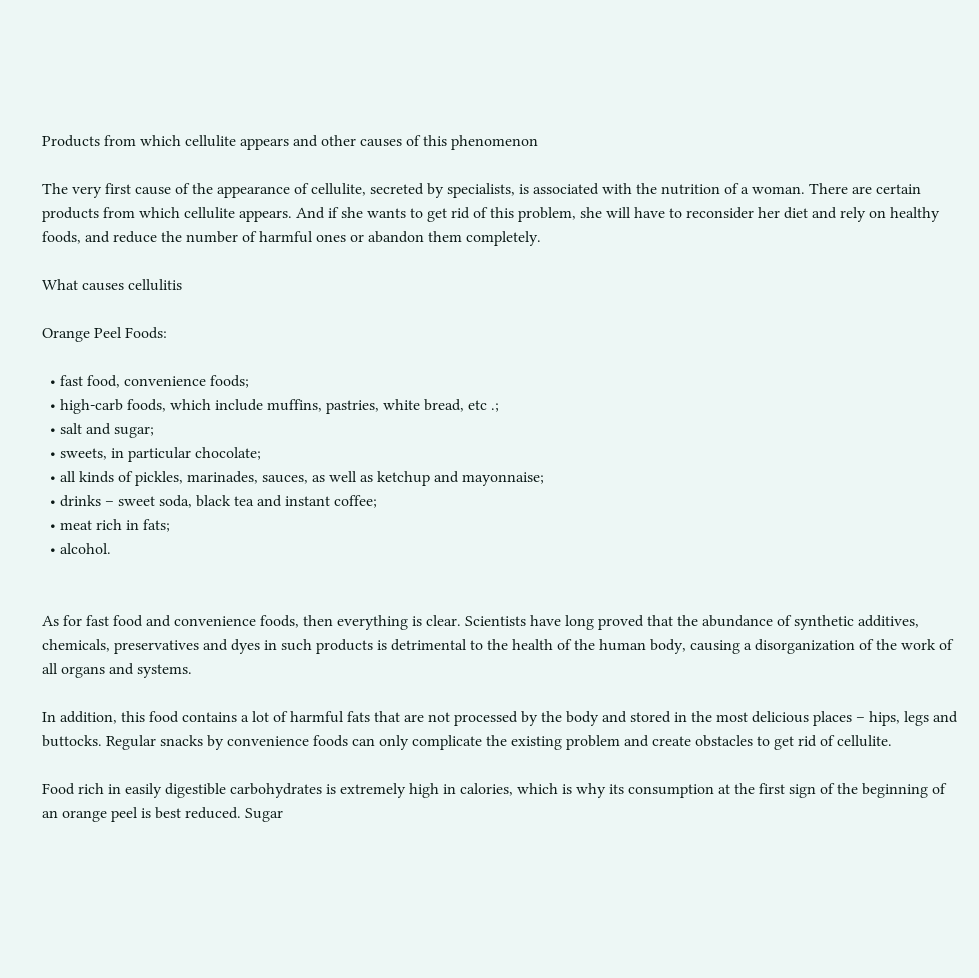Products from which cellulite appears and other causes of this phenomenon

The very first cause of the appearance of cellulite, secreted by specialists, is associated with the nutrition of a woman. There are certain products from which cellulite appears. And if she wants to get rid of this problem, she will have to reconsider her diet and rely on healthy foods, and reduce the number of harmful ones or abandon them completely.

What causes cellulitis

Orange Peel Foods:

  • fast food, convenience foods;
  • high-carb foods, which include muffins, pastries, white bread, etc .;
  • salt and sugar;
  • sweets, in particular chocolate;
  • all kinds of pickles, marinades, sauces, as well as ketchup and mayonnaise;
  • drinks – sweet soda, black tea and instant coffee;
  • meat rich in fats;
  • alcohol.


As for fast food and convenience foods, then everything is clear. Scientists have long proved that the abundance of synthetic additives, chemicals, preservatives and dyes in such products is detrimental to the health of the human body, causing a disorganization of the work of all organs and systems.

In addition, this food contains a lot of harmful fats that are not processed by the body and stored in the most delicious places – hips, legs and buttocks. Regular snacks by convenience foods can only complicate the existing problem and create obstacles to get rid of cellulite.

Food rich in easily digestible carbohydrates is extremely high in calories, which is why its consumption at the first sign of the beginning of an orange peel is best reduced. Sugar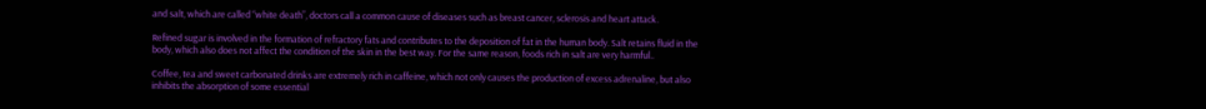and salt, which are called “white death”, doctors call a common cause of diseases such as breast cancer, sclerosis and heart attack.

Refined sugar is involved in the formation of refractory fats and contributes to the deposition of fat in the human body. Salt retains fluid in the body, which also does not affect the condition of the skin in the best way. For the same reason, foods rich in salt are very harmful..

Coffee, tea and sweet carbonated drinks are extremely rich in caffeine, which not only causes the production of excess adrenaline, but also inhibits the absorption of some essential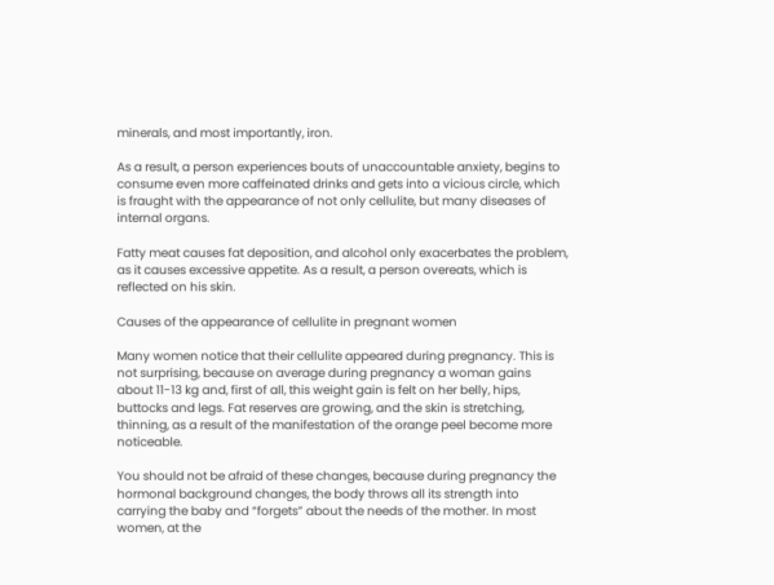minerals, and most importantly, iron.

As a result, a person experiences bouts of unaccountable anxiety, begins to consume even more caffeinated drinks and gets into a vicious circle, which is fraught with the appearance of not only cellulite, but many diseases of internal organs.

Fatty meat causes fat deposition, and alcohol only exacerbates the problem, as it causes excessive appetite. As a result, a person overeats, which is reflected on his skin.

Causes of the appearance of cellulite in pregnant women

Many women notice that their cellulite appeared during pregnancy. This is not surprising, because on average during pregnancy a woman gains about 11-13 kg and, first of all, this weight gain is felt on her belly, hips, buttocks and legs. Fat reserves are growing, and the skin is stretching, thinning, as a result of the manifestation of the orange peel become more noticeable.

You should not be afraid of these changes, because during pregnancy the hormonal background changes, the body throws all its strength into carrying the baby and “forgets” about the needs of the mother. In most women, at the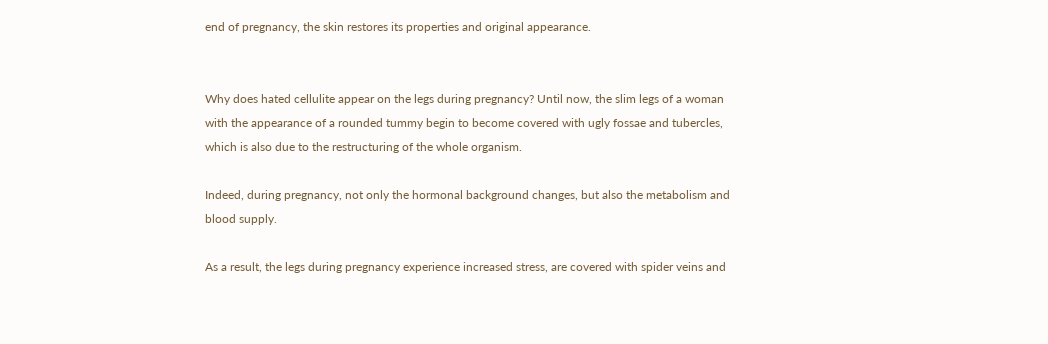end of pregnancy, the skin restores its properties and original appearance.


Why does hated cellulite appear on the legs during pregnancy? Until now, the slim legs of a woman with the appearance of a rounded tummy begin to become covered with ugly fossae and tubercles, which is also due to the restructuring of the whole organism.

Indeed, during pregnancy, not only the hormonal background changes, but also the metabolism and blood supply.

As a result, the legs during pregnancy experience increased stress, are covered with spider veins and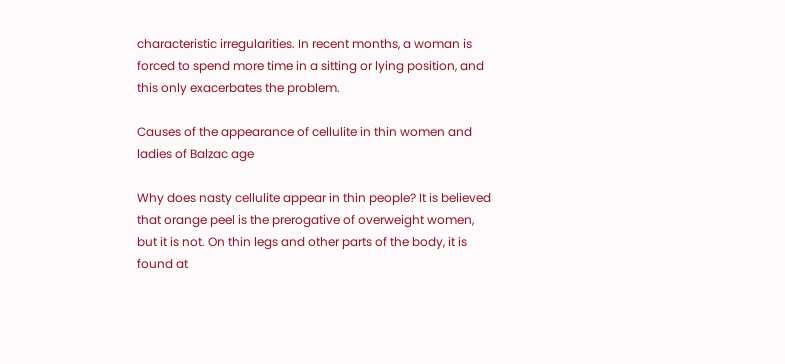characteristic irregularities. In recent months, a woman is forced to spend more time in a sitting or lying position, and this only exacerbates the problem.

Causes of the appearance of cellulite in thin women and ladies of Balzac age

Why does nasty cellulite appear in thin people? It is believed that orange peel is the prerogative of overweight women, but it is not. On thin legs and other parts of the body, it is found at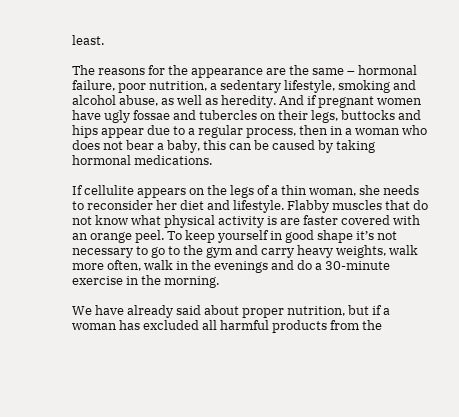least.

The reasons for the appearance are the same – hormonal failure, poor nutrition, a sedentary lifestyle, smoking and alcohol abuse, as well as heredity. And if pregnant women have ugly fossae and tubercles on their legs, buttocks and hips appear due to a regular process, then in a woman who does not bear a baby, this can be caused by taking hormonal medications.

If cellulite appears on the legs of a thin woman, she needs to reconsider her diet and lifestyle. Flabby muscles that do not know what physical activity is are faster covered with an orange peel. To keep yourself in good shape it’s not necessary to go to the gym and carry heavy weights, walk more often, walk in the evenings and do a 30-minute exercise in the morning.

We have already said about proper nutrition, but if a woman has excluded all harmful products from the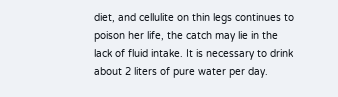diet, and cellulite on thin legs continues to poison her life, the catch may lie in the lack of fluid intake. It is necessary to drink about 2 liters of pure water per day.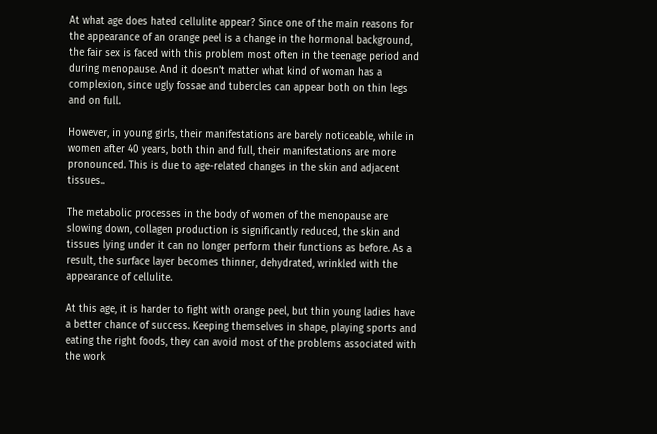At what age does hated cellulite appear? Since one of the main reasons for the appearance of an orange peel is a change in the hormonal background, the fair sex is faced with this problem most often in the teenage period and during menopause. And it doesn’t matter what kind of woman has a complexion, since ugly fossae and tubercles can appear both on thin legs and on full.

However, in young girls, their manifestations are barely noticeable, while in women after 40 years, both thin and full, their manifestations are more pronounced. This is due to age-related changes in the skin and adjacent tissues..

The metabolic processes in the body of women of the menopause are slowing down, collagen production is significantly reduced, the skin and tissues lying under it can no longer perform their functions as before. As a result, the surface layer becomes thinner, dehydrated, wrinkled with the appearance of cellulite.

At this age, it is harder to fight with orange peel, but thin young ladies have a better chance of success. Keeping themselves in shape, playing sports and eating the right foods, they can avoid most of the problems associated with the work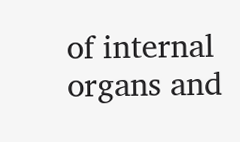of internal organs and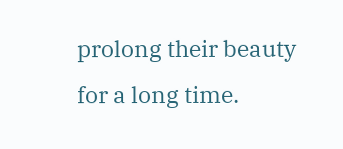prolong their beauty for a long time.